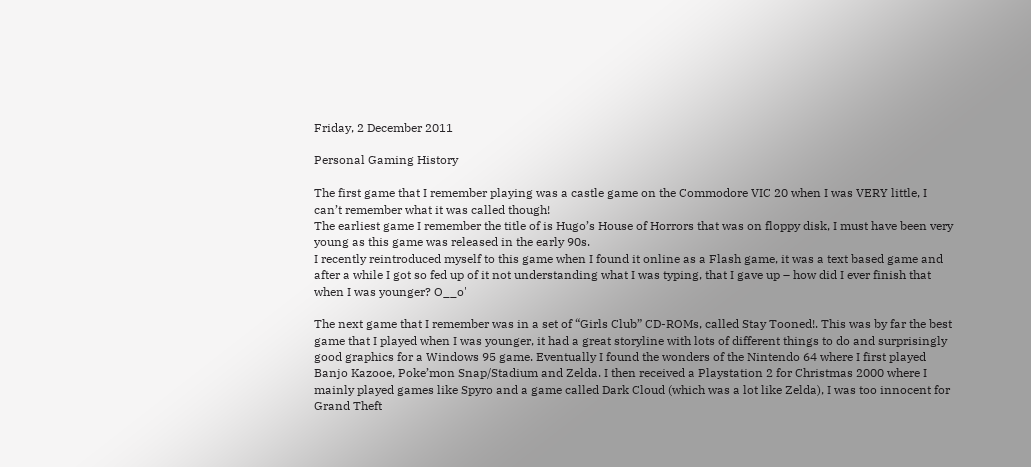Friday, 2 December 2011

Personal Gaming History

The first game that I remember playing was a castle game on the Commodore VIC 20 when I was VERY little, I can’t remember what it was called though!
The earliest game I remember the title of is Hugo’s House of Horrors that was on floppy disk, I must have been very young as this game was released in the early 90s.
I recently reintroduced myself to this game when I found it online as a Flash game, it was a text based game and after a while I got so fed up of it not understanding what I was typing, that I gave up – how did I ever finish that when I was younger? O__o'

The next game that I remember was in a set of “Girls Club” CD-ROMs, called Stay Tooned!. This was by far the best game that I played when I was younger, it had a great storyline with lots of different things to do and surprisingly good graphics for a Windows 95 game. Eventually I found the wonders of the Nintendo 64 where I first played Banjo Kazooe, Poke’mon Snap/Stadium and Zelda. I then received a Playstation 2 for Christmas 2000 where I mainly played games like Spyro and a game called Dark Cloud (which was a lot like Zelda), I was too innocent for Grand Theft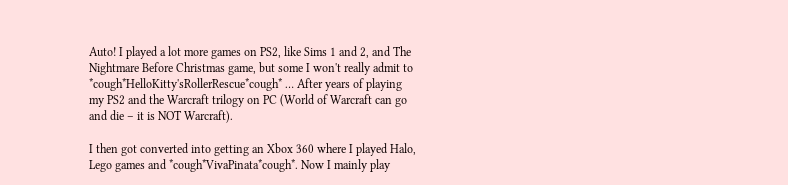Auto! I played a lot more games on PS2, like Sims 1 and 2, and The Nightmare Before Christmas game, but some I won't really admit to *cough*HelloKitty'sRollerRescue*cough* … After years of playing my PS2 and the Warcraft trilogy on PC (World of Warcraft can go and die – it is NOT Warcraft).

I then got converted into getting an Xbox 360 where I played Halo, Lego games and *cough*VivaPinata*cough*. Now I mainly play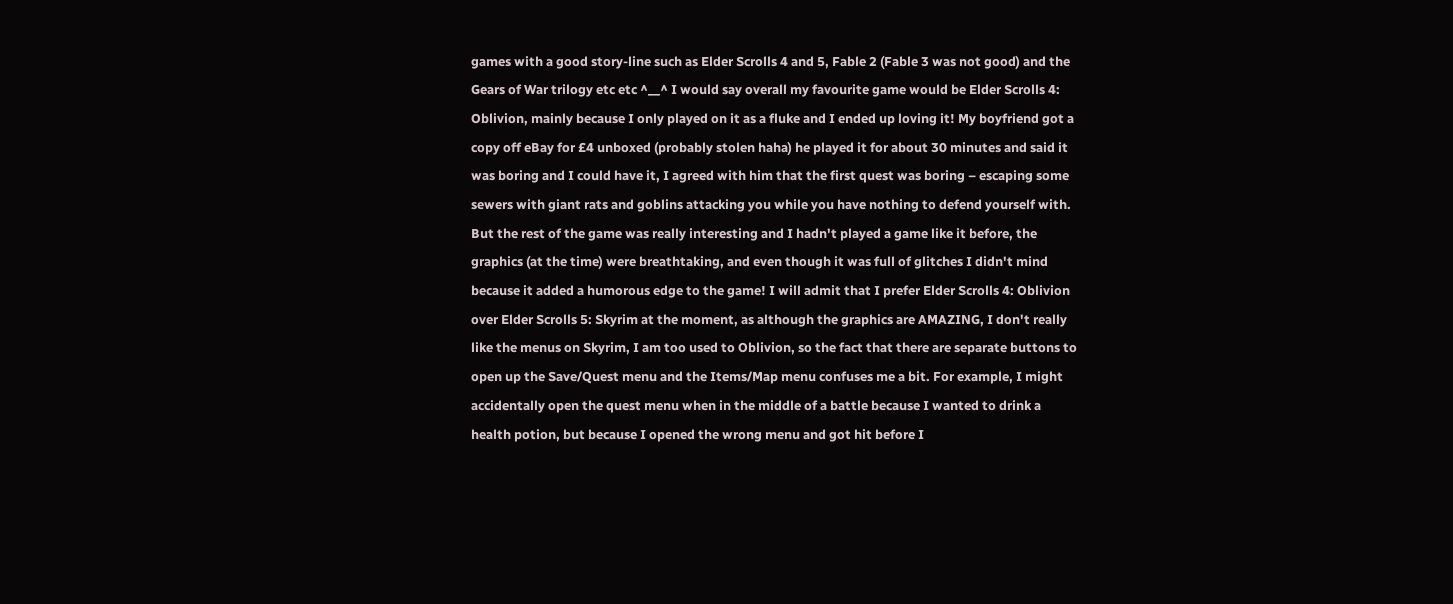games with a good story-line such as Elder Scrolls 4 and 5, Fable 2 (Fable 3 was not good) and the Gears of War trilogy etc etc ^__^ I would say overall my favourite game would be Elder Scrolls 4: Oblivion, mainly because I only played on it as a fluke and I ended up loving it! My boyfriend got a copy off eBay for £4 unboxed (probably stolen haha) he played it for about 30 minutes and said it was boring and I could have it, I agreed with him that the first quest was boring – escaping some sewers with giant rats and goblins attacking you while you have nothing to defend yourself with.
But the rest of the game was really interesting and I hadn't played a game like it before, the graphics (at the time) were breathtaking, and even though it was full of glitches I didn't mind because it added a humorous edge to the game! I will admit that I prefer Elder Scrolls 4: Oblivion over Elder Scrolls 5: Skyrim at the moment, as although the graphics are AMAZING, I don't really like the menus on Skyrim, I am too used to Oblivion, so the fact that there are separate buttons to open up the Save/Quest menu and the Items/Map menu confuses me a bit. For example, I might accidentally open the quest menu when in the middle of a battle because I wanted to drink a health potion, but because I opened the wrong menu and got hit before I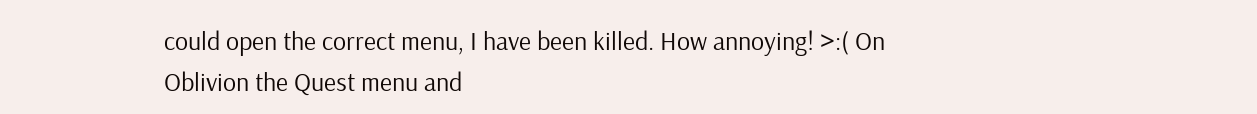could open the correct menu, I have been killed. How annoying! >:( On Oblivion the Quest menu and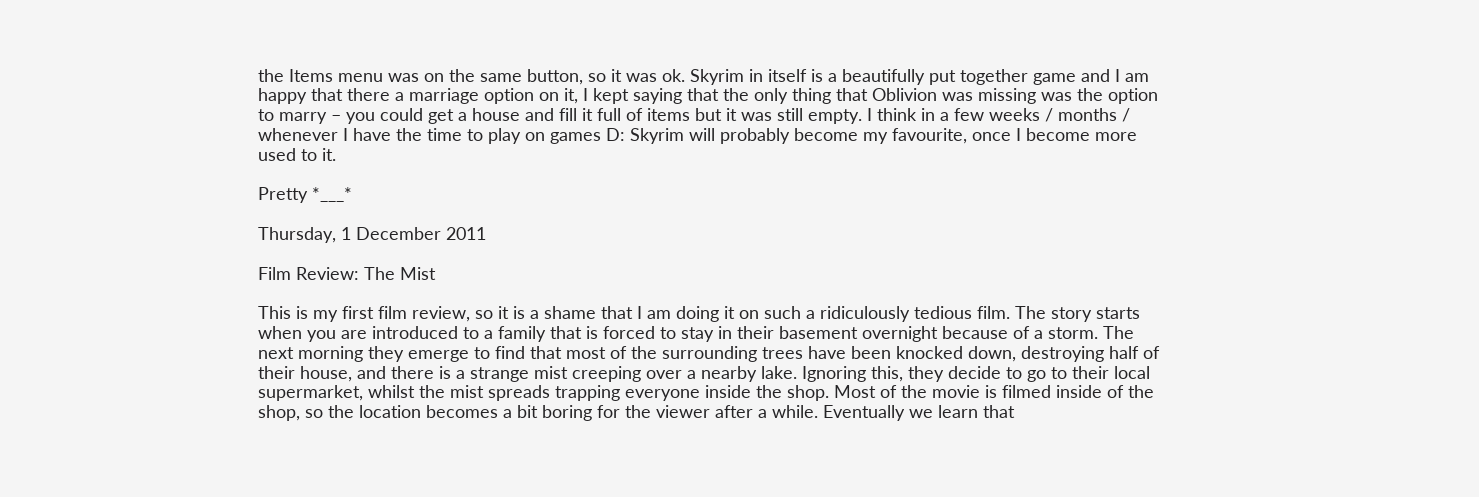the Items menu was on the same button, so it was ok. Skyrim in itself is a beautifully put together game and I am happy that there a marriage option on it, I kept saying that the only thing that Oblivion was missing was the option to marry – you could get a house and fill it full of items but it was still empty. I think in a few weeks / months / whenever I have the time to play on games D: Skyrim will probably become my favourite, once I become more used to it.

Pretty *___*

Thursday, 1 December 2011

Film Review: The Mist

This is my first film review, so it is a shame that I am doing it on such a ridiculously tedious film. The story starts when you are introduced to a family that is forced to stay in their basement overnight because of a storm. The next morning they emerge to find that most of the surrounding trees have been knocked down, destroying half of their house, and there is a strange mist creeping over a nearby lake. Ignoring this, they decide to go to their local supermarket, whilst the mist spreads trapping everyone inside the shop. Most of the movie is filmed inside of the shop, so the location becomes a bit boring for the viewer after a while. Eventually we learn that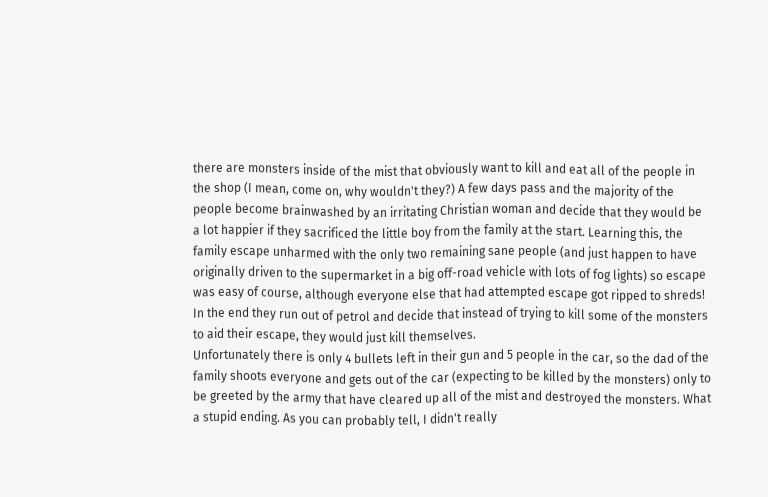there are monsters inside of the mist that obviously want to kill and eat all of the people in the shop (I mean, come on, why wouldn't they?) A few days pass and the majority of the people become brainwashed by an irritating Christian woman and decide that they would be a lot happier if they sacrificed the little boy from the family at the start. Learning this, the family escape unharmed with the only two remaining sane people (and just happen to have originally driven to the supermarket in a big off-road vehicle with lots of fog lights) so escape was easy of course, although everyone else that had attempted escape got ripped to shreds! In the end they run out of petrol and decide that instead of trying to kill some of the monsters to aid their escape, they would just kill themselves.
Unfortunately there is only 4 bullets left in their gun and 5 people in the car, so the dad of the family shoots everyone and gets out of the car (expecting to be killed by the monsters) only to be greeted by the army that have cleared up all of the mist and destroyed the monsters. What a stupid ending. As you can probably tell, I didn't really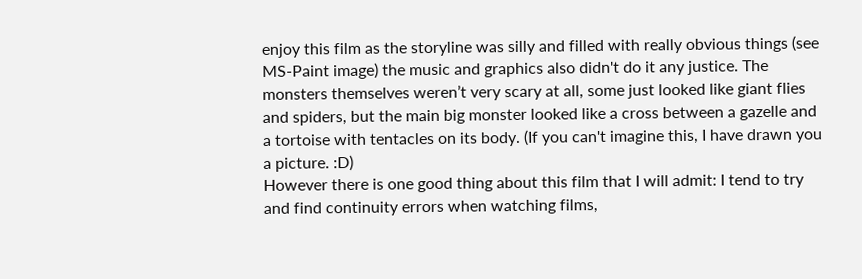enjoy this film as the storyline was silly and filled with really obvious things (see MS-Paint image) the music and graphics also didn't do it any justice. The monsters themselves weren’t very scary at all, some just looked like giant flies and spiders, but the main big monster looked like a cross between a gazelle and a tortoise with tentacles on its body. (If you can't imagine this, I have drawn you a picture. :D)
However there is one good thing about this film that I will admit: I tend to try and find continuity errors when watching films,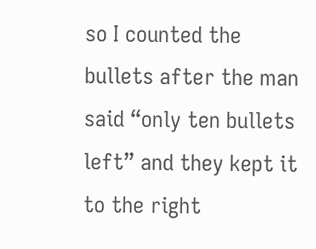so I counted the bullets after the man said “only ten bullets left” and they kept it to the right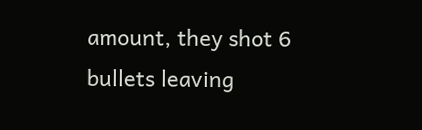amount, they shot 6 bullets leaving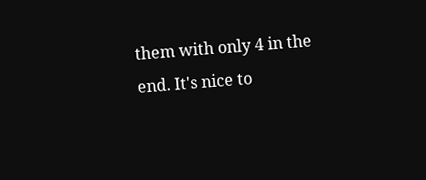them with only 4 in the end. It's nice to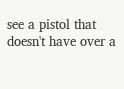see a pistol that doesn't have over a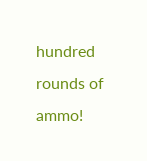hundred rounds of ammo!